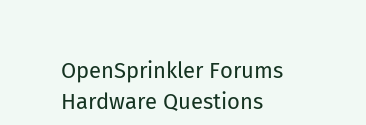OpenSprinkler Forums Hardware Questions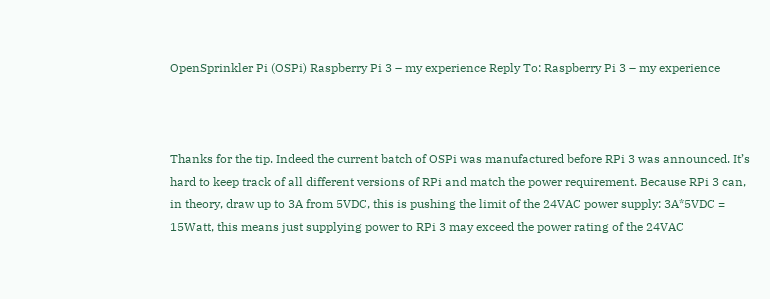OpenSprinkler Pi (OSPi) Raspberry Pi 3 – my experience Reply To: Raspberry Pi 3 – my experience



Thanks for the tip. Indeed the current batch of OSPi was manufactured before RPi 3 was announced. It’s hard to keep track of all different versions of RPi and match the power requirement. Because RPi 3 can, in theory, draw up to 3A from 5VDC, this is pushing the limit of the 24VAC power supply: 3A*5VDC = 15Watt, this means just supplying power to RPi 3 may exceed the power rating of the 24VAC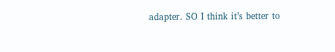adapter. SO I think it’s better to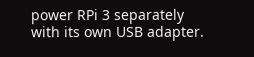power RPi 3 separately with its own USB adapter.